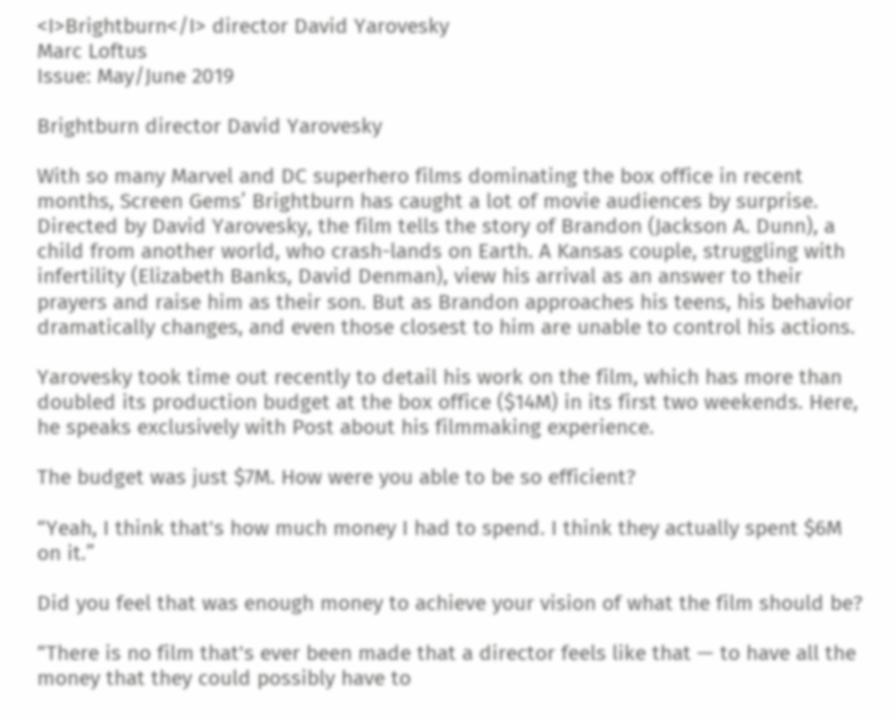<I>Brightburn</I> director David Yarovesky
Marc Loftus
Issue: May/June 2019

Brightburn director David Yarovesky

With so many Marvel and DC superhero films dominating the box office in recent months, Screen Gems’ Brightburn has caught a lot of movie audiences by surprise. Directed by David Yarovesky, the film tells the story of Brandon (Jackson A. Dunn), a child from another world, who crash-lands on Earth. A Kansas couple, struggling with infertility (Elizabeth Banks, David Denman), view his arrival as an answer to their prayers and raise him as their son. But as Brandon approaches his teens, his behavior dramatically changes, and even those closest to him are unable to control his actions.

Yarovesky took time out recently to detail his work on the film, which has more than doubled its production budget at the box office ($14M) in its first two weekends. Here, he speaks exclusively with Post about his filmmaking experience.

The budget was just $7M. How were you able to be so efficient?

“Yeah, I think that's how much money I had to spend. I think they actually spent $6M on it.”

Did you feel that was enough money to achieve your vision of what the film should be?

“There is no film that's ever been made that a director feels like that — to have all the money that they could possibly have to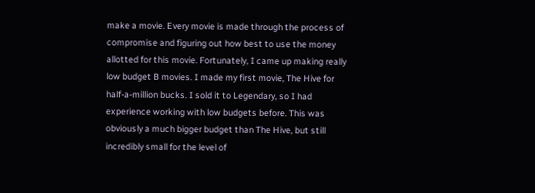make a movie. Every movie is made through the process of compromise and figuring out how best to use the money allotted for this movie. Fortunately, I came up making really low budget B movies. I made my first movie, The Hive for half-a-million bucks. I sold it to Legendary, so I had experience working with low budgets before. This was obviously a much bigger budget than The Hive, but still incredibly small for the level of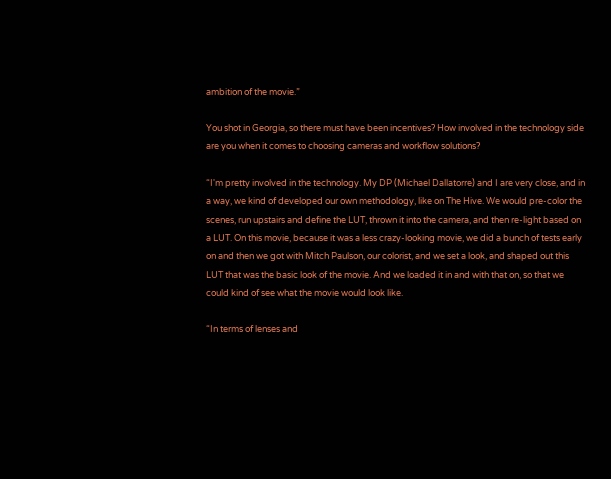ambition of the movie.”

You shot in Georgia, so there must have been incentives? How involved in the technology side are you when it comes to choosing cameras and workflow solutions?

“I'm pretty involved in the technology. My DP (Michael Dallatorre) and I are very close, and in a way, we kind of developed our own methodology, like on The Hive. We would pre-color the scenes, run upstairs and define the LUT, thrown it into the camera, and then re-light based on a LUT. On this movie, because it was a less crazy-looking movie, we did a bunch of tests early on and then we got with Mitch Paulson, our colorist, and we set a look, and shaped out this LUT that was the basic look of the movie. And we loaded it in and with that on, so that we could kind of see what the movie would look like.

“In terms of lenses and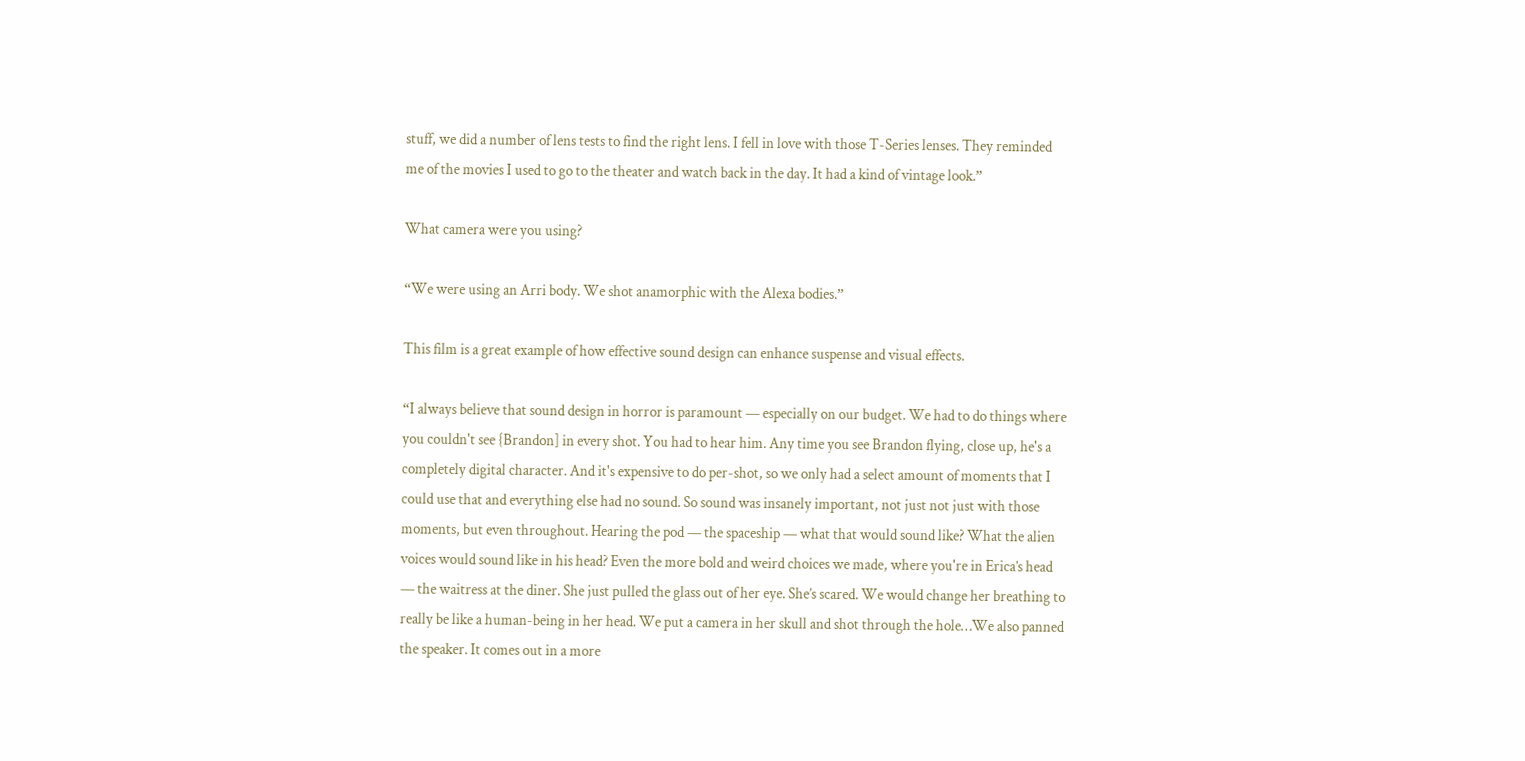stuff, we did a number of lens tests to find the right lens. I fell in love with those T-Series lenses. They reminded me of the movies I used to go to the theater and watch back in the day. It had a kind of vintage look.”

What camera were you using?

“We were using an Arri body. We shot anamorphic with the Alexa bodies.”

This film is a great example of how effective sound design can enhance suspense and visual effects.

“I always believe that sound design in horror is paramount — especially on our budget. We had to do things where you couldn't see {Brandon] in every shot. You had to hear him. Any time you see Brandon flying, close up, he's a completely digital character. And it's expensive to do per-shot, so we only had a select amount of moments that I could use that and everything else had no sound. So sound was insanely important, not just not just with those moments, but even throughout. Hearing the pod — the spaceship — what that would sound like? What the alien voices would sound like in his head? Even the more bold and weird choices we made, where you're in Erica’s head — the waitress at the diner. She just pulled the glass out of her eye. She’s scared. We would change her breathing to really be like a human-being in her head. We put a camera in her skull and shot through the hole…We also panned the speaker. It comes out in a more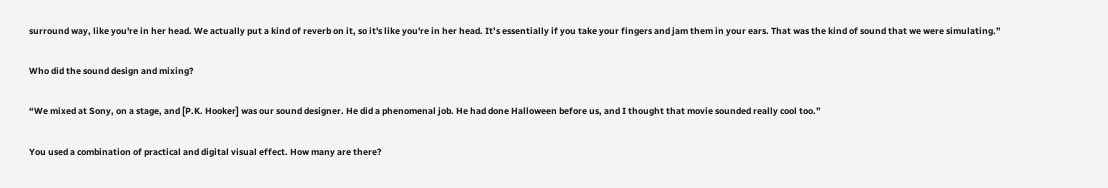surround way, like you're in her head. We actually put a kind of reverb on it, so it's like you're in her head. It’s essentially if you take your fingers and jam them in your ears. That was the kind of sound that we were simulating.”

Who did the sound design and mixing?

“We mixed at Sony, on a stage, and [P.K. Hooker] was our sound designer. He did a phenomenal job. He had done Halloween before us, and I thought that movie sounded really cool too.”

You used a combination of practical and digital visual effect. How many are there?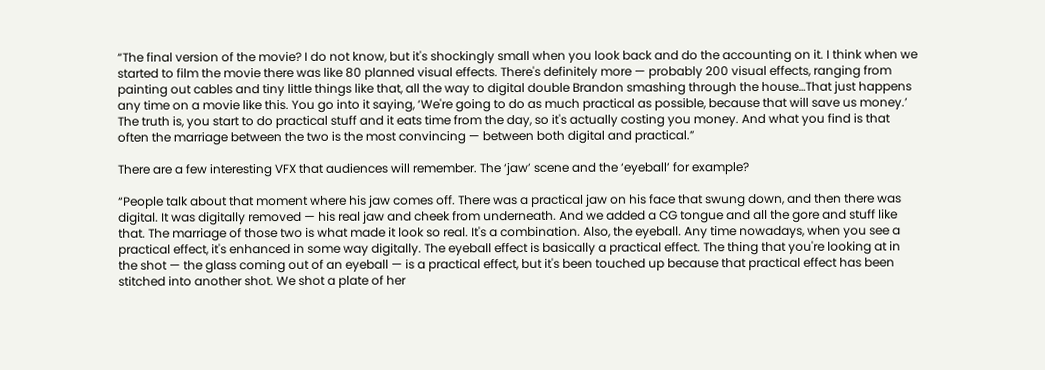“The final version of the movie? I do not know, but it's shockingly small when you look back and do the accounting on it. I think when we started to film the movie there was like 80 planned visual effects. There's definitely more — probably 200 visual effects, ranging from painting out cables and tiny little things like that, all the way to digital double Brandon smashing through the house…That just happens any time on a movie like this. You go into it saying, ‘We're going to do as much practical as possible, because that will save us money.’ The truth is, you start to do practical stuff and it eats time from the day, so it's actually costing you money. And what you find is that often the marriage between the two is the most convincing — between both digital and practical.”

There are a few interesting VFX that audiences will remember. The ‘jaw’ scene and the ‘eyeball’ for example?

“People talk about that moment where his jaw comes off. There was a practical jaw on his face that swung down, and then there was digital. It was digitally removed — his real jaw and cheek from underneath. And we added a CG tongue and all the gore and stuff like that. The marriage of those two is what made it look so real. It's a combination. Also, the eyeball. Any time nowadays, when you see a practical effect, it's enhanced in some way digitally. The eyeball effect is basically a practical effect. The thing that you're looking at in the shot — the glass coming out of an eyeball — is a practical effect, but it's been touched up because that practical effect has been stitched into another shot. We shot a plate of her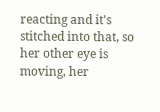reacting and it's stitched into that, so her other eye is moving, her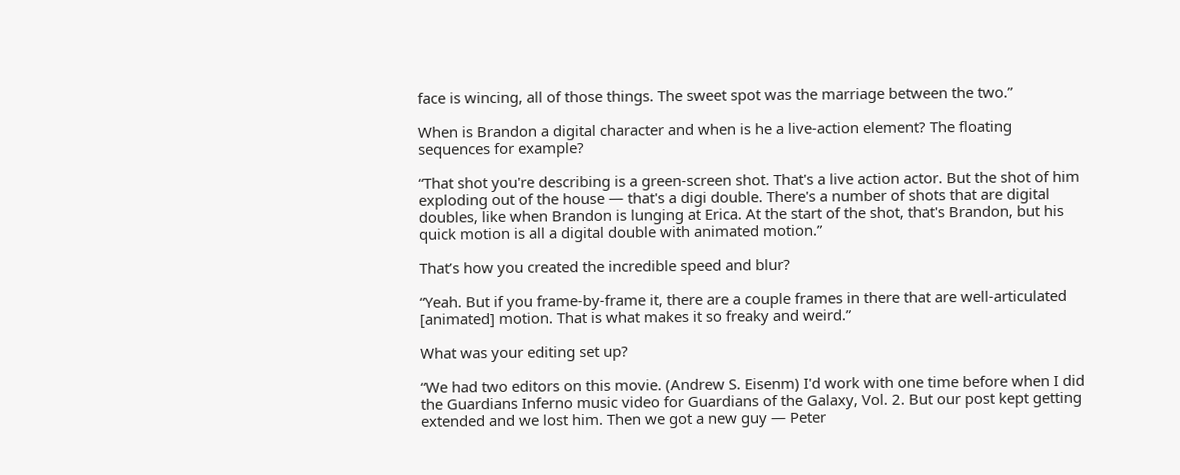face is wincing, all of those things. The sweet spot was the marriage between the two.”

When is Brandon a digital character and when is he a live-action element? The floating sequences for example?

“That shot you're describing is a green-screen shot. That's a live action actor. But the shot of him exploding out of the house — that's a digi double. There's a number of shots that are digital doubles, like when Brandon is lunging at Erica. At the start of the shot, that's Brandon, but his quick motion is all a digital double with animated motion.”

That’s how you created the incredible speed and blur?

“Yeah. But if you frame-by-frame it, there are a couple frames in there that are well-articulated [animated] motion. That is what makes it so freaky and weird.”

What was your editing set up?

“We had two editors on this movie. (Andrew S. Eisenm) I'd work with one time before when I did the Guardians Inferno music video for Guardians of the Galaxy, Vol. 2. But our post kept getting extended and we lost him. Then we got a new guy — Peter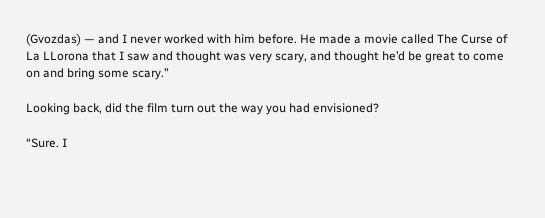(Gvozdas) — and I never worked with him before. He made a movie called The Curse of La LLorona that I saw and thought was very scary, and thought he’d be great to come on and bring some scary.”

Looking back, did the film turn out the way you had envisioned?

“Sure. I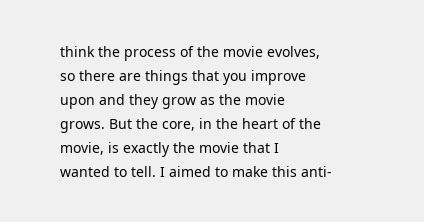think the process of the movie evolves, so there are things that you improve upon and they grow as the movie grows. But the core, in the heart of the movie, is exactly the movie that I wanted to tell. I aimed to make this anti-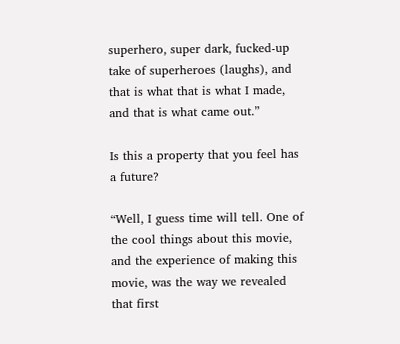superhero, super dark, fucked-up take of superheroes (laughs), and that is what that is what I made, and that is what came out.”

Is this a property that you feel has a future?

“Well, I guess time will tell. One of the cool things about this movie, and the experience of making this movie, was the way we revealed that first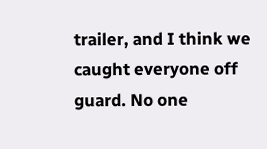trailer, and I think we caught everyone off guard. No one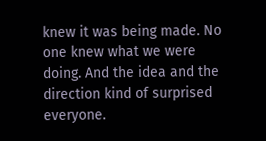knew it was being made. No one knew what we were doing. And the idea and the direction kind of surprised everyone.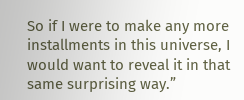So if I were to make any more installments in this universe, I would want to reveal it in that same surprising way.”